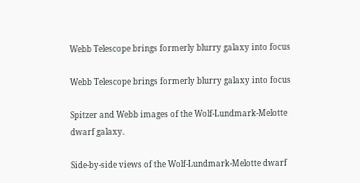Webb Telescope brings formerly blurry galaxy into focus

Webb Telescope brings formerly blurry galaxy into focus

Spitzer and Webb images of the Wolf-Lundmark-Melotte dwarf galaxy.

Side-by-side views of the Wolf-Lundmark-Melotte dwarf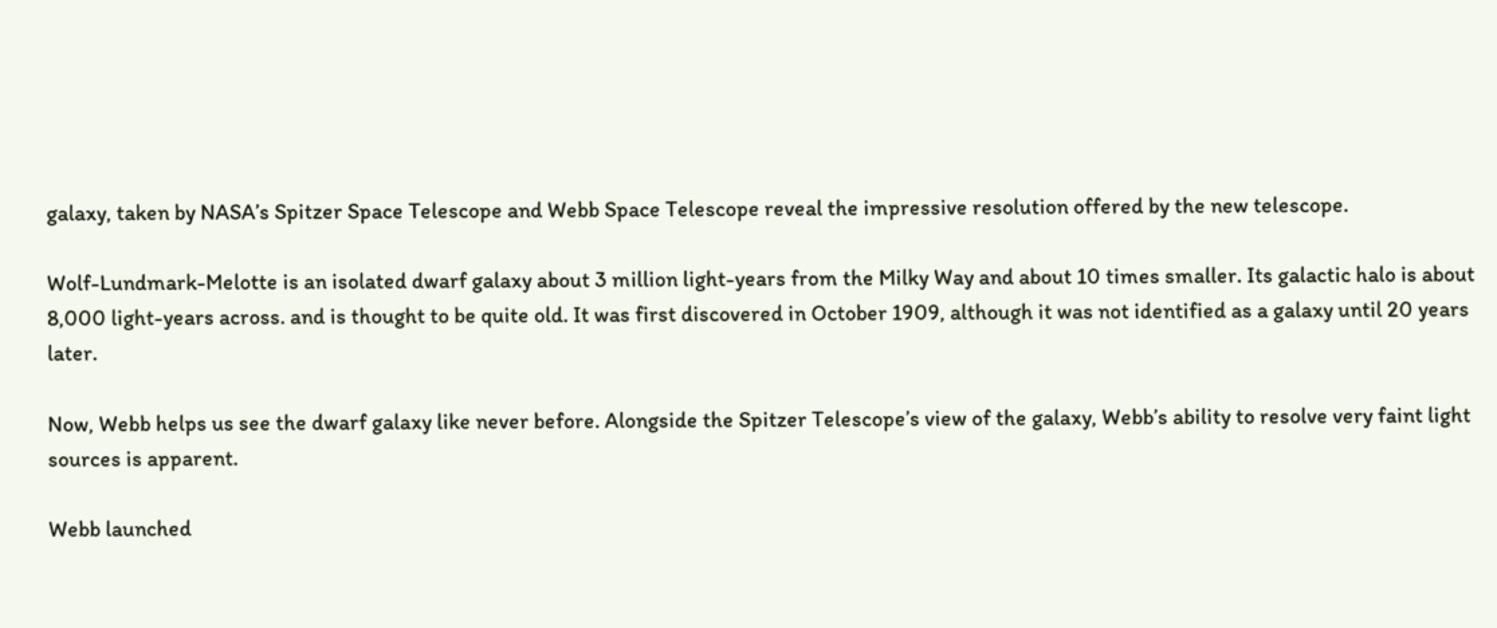galaxy, taken by NASA’s Spitzer Space Telescope and Webb Space Telescope reveal the impressive resolution offered by the new telescope.

Wolf-Lundmark-Melotte is an isolated dwarf galaxy about 3 million light-years from the Milky Way and about 10 times smaller. Its galactic halo is about 8,000 light-years across. and is thought to be quite old. It was first discovered in October 1909, although it was not identified as a galaxy until 20 years later.

Now, Webb helps us see the dwarf galaxy like never before. Alongside the Spitzer Telescope’s view of the galaxy, Webb’s ability to resolve very faint light sources is apparent.

Webb launched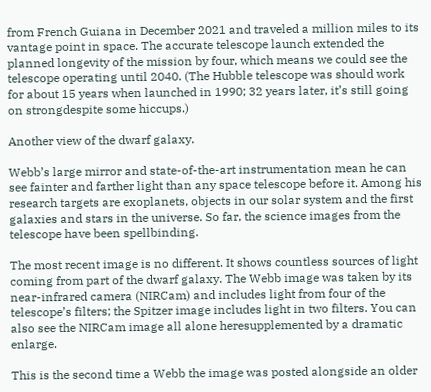from French Guiana in December 2021 and traveled a million miles to its vantage point in space. The accurate telescope launch extended the planned longevity of the mission by four, which means we could see the telescope operating until 2040. (The Hubble telescope was should work for about 15 years when launched in 1990; 32 years later, it’s still going on strongdespite some hiccups.)

Another view of the dwarf galaxy.

Webb’s large mirror and state-of-the-art instrumentation mean he can see fainter and farther light than any space telescope before it. Among his research targets are exoplanets, objects in our solar system and the first galaxies and stars in the universe. So far, the science images from the telescope have been spellbinding.

The most recent image is no different. It shows countless sources of light coming from part of the dwarf galaxy. The Webb image was taken by its near-infrared camera (NIRCam) and includes light from four of the telescope’s filters; the Spitzer image includes light in two filters. You can also see the NIRCam image all alone heresupplemented by a dramatic enlarge.

This is the second time a Webb the image was posted alongside an older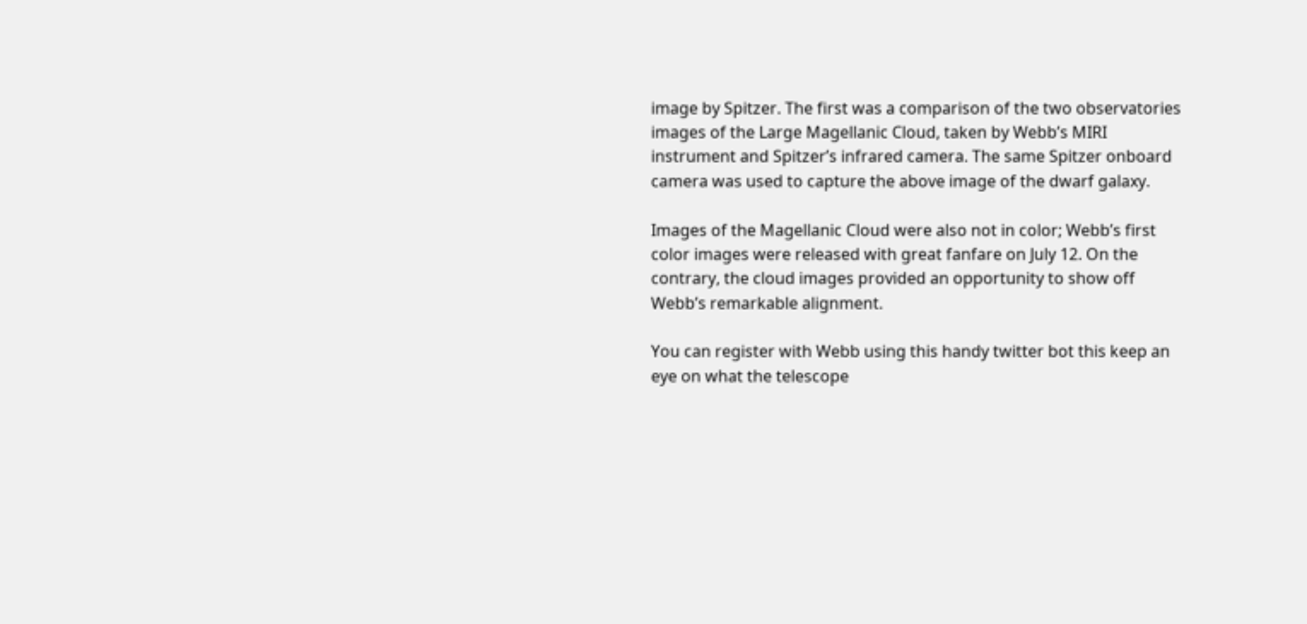image by Spitzer. The first was a comparison of the two observatories images of the Large Magellanic Cloud, taken by Webb’s MIRI instrument and Spitzer’s infrared camera. The same Spitzer onboard camera was used to capture the above image of the dwarf galaxy.

Images of the Magellanic Cloud were also not in color; Webb’s first color images were released with great fanfare on July 12. On the contrary, the cloud images provided an opportunity to show off Webb’s remarkable alignment.

You can register with Webb using this handy twitter bot this keep an eye on what the telescope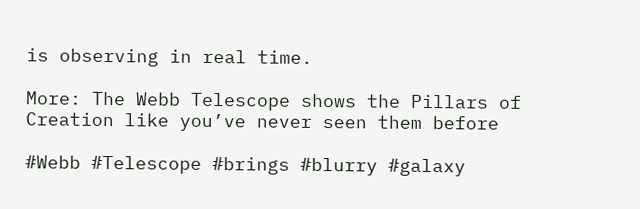is observing in real time.

More: The Webb Telescope shows the Pillars of Creation like you’ve never seen them before

#Webb #Telescope #brings #blurry #galaxy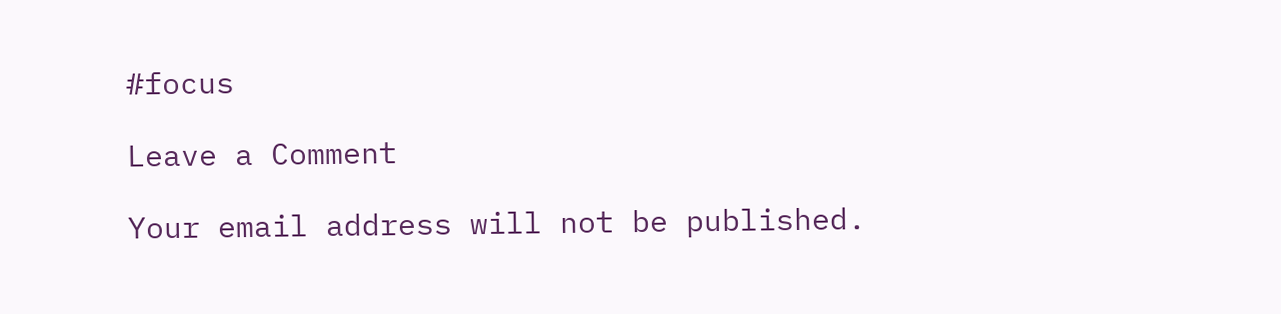#focus

Leave a Comment

Your email address will not be published.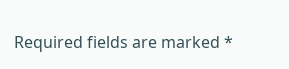Required fields are marked *